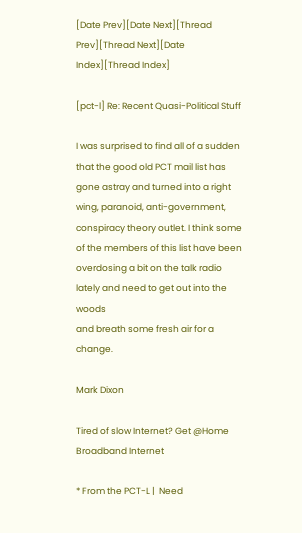[Date Prev][Date Next][Thread Prev][Thread Next][Date Index][Thread Index]

[pct-l] Re: Recent Quasi-Political Stuff

I was surprised to find all of a sudden that the good old PCT mail list has
gone astray and turned into a right wing, paranoid, anti-government,
conspiracy theory outlet. I think some of the members of this list have been
overdosing a bit on the talk radio lately and need to get out into the woods
and breath some fresh air for a change.

Mark Dixon

Tired of slow Internet? Get @Home Broadband Internet

* From the PCT-L |  Need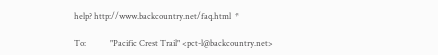help? http://www.backcountry.net/faq.html  *

To:            "Pacific Crest Trail" <pct-l@backcountry.net>